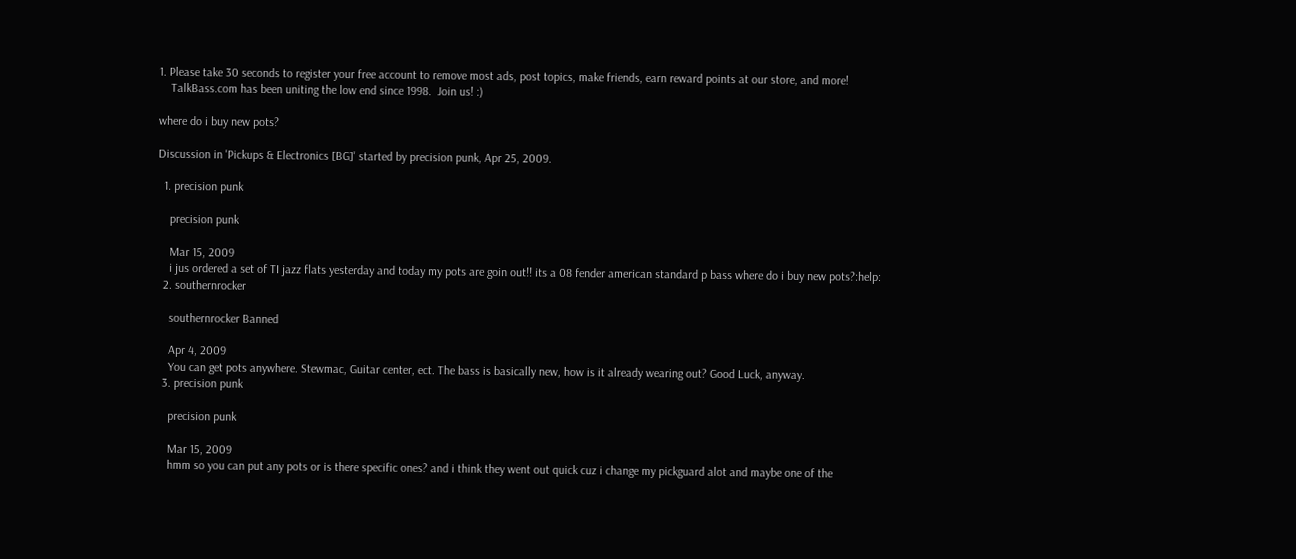1. Please take 30 seconds to register your free account to remove most ads, post topics, make friends, earn reward points at our store, and more!
    TalkBass.com has been uniting the low end since 1998.  Join us! :)

where do i buy new pots?

Discussion in 'Pickups & Electronics [BG]' started by precision punk, Apr 25, 2009.

  1. precision punk

    precision punk

    Mar 15, 2009
    i jus ordered a set of TI jazz flats yesterday and today my pots are goin out!! its a 08 fender american standard p bass where do i buy new pots?:help:
  2. southernrocker

    southernrocker Banned

    Apr 4, 2009
    You can get pots anywhere. Stewmac, Guitar center, ect. The bass is basically new, how is it already wearing out? Good Luck, anyway.
  3. precision punk

    precision punk

    Mar 15, 2009
    hmm so you can put any pots or is there specific ones? and i think they went out quick cuz i change my pickguard alot and maybe one of the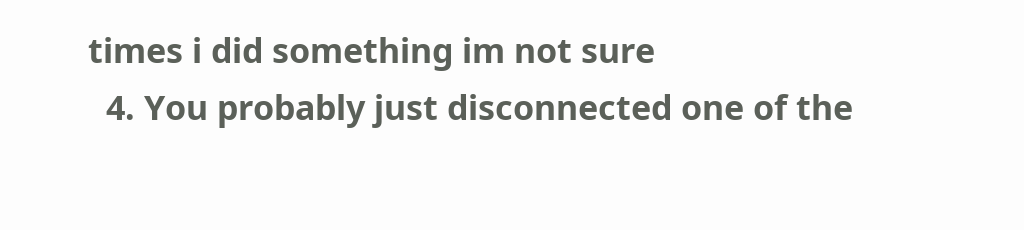times i did something im not sure
  4. You probably just disconnected one of the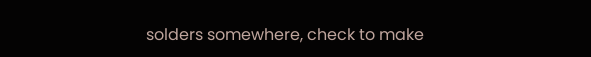solders somewhere, check to make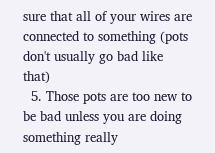sure that all of your wires are connected to something (pots don't usually go bad like that)
  5. Those pots are too new to be bad unless you are doing something really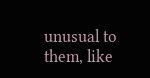unusual to them, like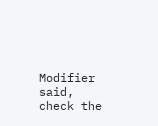Modifier said, check the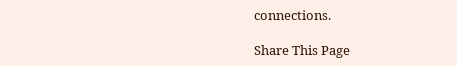connections.

Share This Page